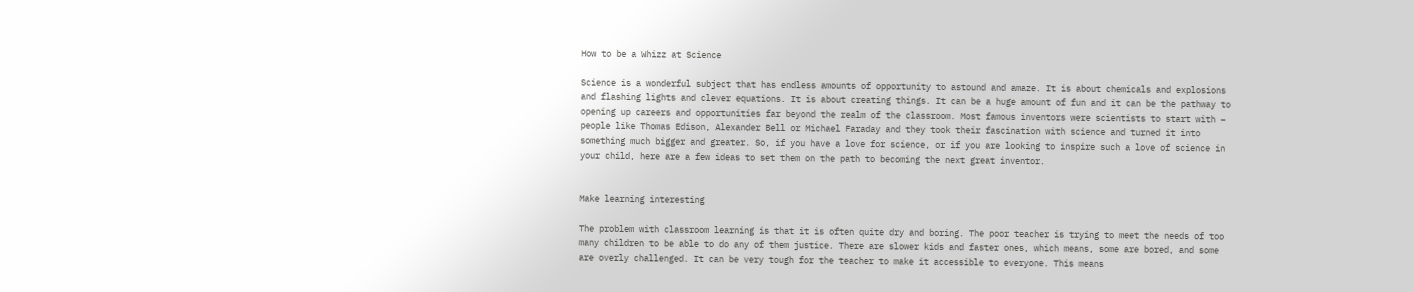How to be a Whizz at Science

Science is a wonderful subject that has endless amounts of opportunity to astound and amaze. It is about chemicals and explosions and flashing lights and clever equations. It is about creating things. It can be a huge amount of fun and it can be the pathway to opening up careers and opportunities far beyond the realm of the classroom. Most famous inventors were scientists to start with – people like Thomas Edison, Alexander Bell or Michael Faraday and they took their fascination with science and turned it into something much bigger and greater. So, if you have a love for science, or if you are looking to inspire such a love of science in your child, here are a few ideas to set them on the path to becoming the next great inventor.


Make learning interesting

The problem with classroom learning is that it is often quite dry and boring. The poor teacher is trying to meet the needs of too many children to be able to do any of them justice. There are slower kids and faster ones, which means, some are bored, and some are overly challenged. It can be very tough for the teacher to make it accessible to everyone. This means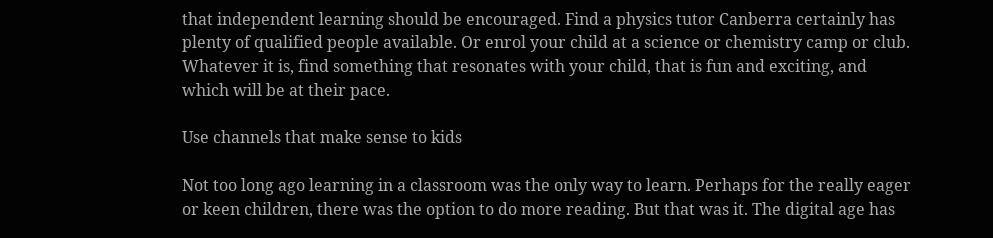that independent learning should be encouraged. Find a physics tutor Canberra certainly has plenty of qualified people available. Or enrol your child at a science or chemistry camp or club. Whatever it is, find something that resonates with your child, that is fun and exciting, and which will be at their pace.

Use channels that make sense to kids

Not too long ago learning in a classroom was the only way to learn. Perhaps for the really eager or keen children, there was the option to do more reading. But that was it. The digital age has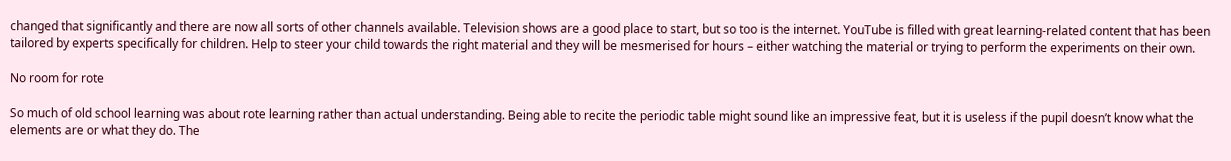changed that significantly and there are now all sorts of other channels available. Television shows are a good place to start, but so too is the internet. YouTube is filled with great learning-related content that has been tailored by experts specifically for children. Help to steer your child towards the right material and they will be mesmerised for hours – either watching the material or trying to perform the experiments on their own.

No room for rote

So much of old school learning was about rote learning rather than actual understanding. Being able to recite the periodic table might sound like an impressive feat, but it is useless if the pupil doesn’t know what the elements are or what they do. The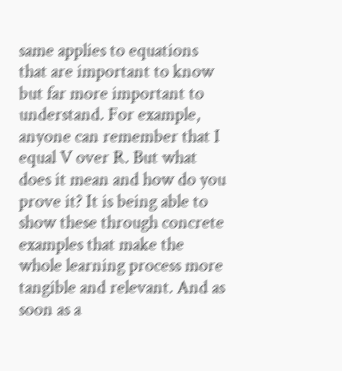same applies to equations that are important to know but far more important to understand. For example, anyone can remember that I equal V over R. But what does it mean and how do you prove it? It is being able to show these through concrete examples that make the whole learning process more tangible and relevant. And as soon as a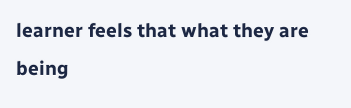learner feels that what they are being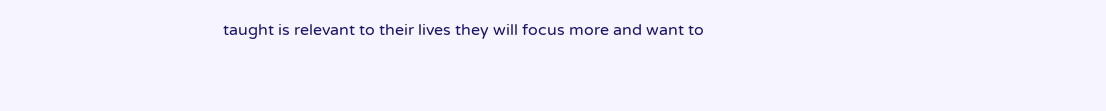taught is relevant to their lives they will focus more and want to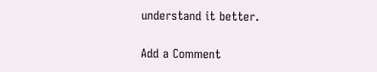understand it better.

Add a Comment